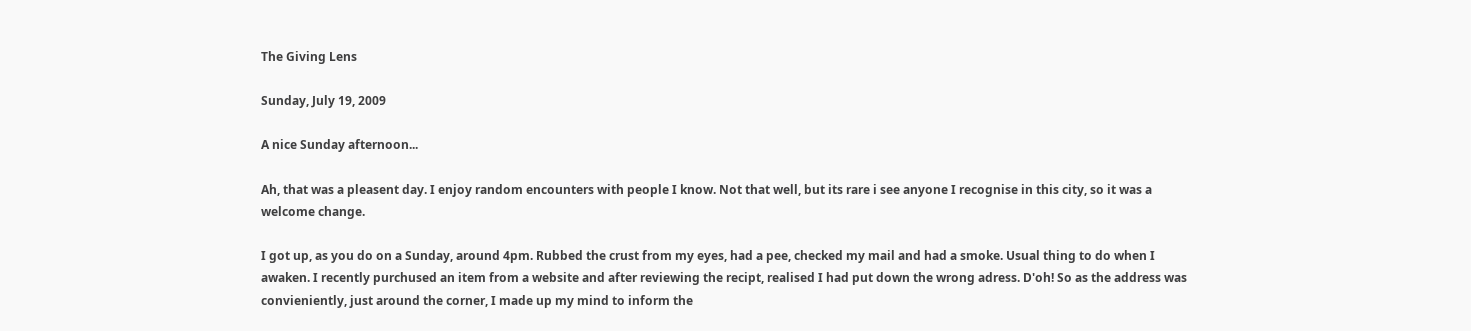The Giving Lens

Sunday, July 19, 2009

A nice Sunday afternoon...

Ah, that was a pleasent day. I enjoy random encounters with people I know. Not that well, but its rare i see anyone I recognise in this city, so it was a welcome change.

I got up, as you do on a Sunday, around 4pm. Rubbed the crust from my eyes, had a pee, checked my mail and had a smoke. Usual thing to do when I awaken. I recently purchused an item from a website and after reviewing the recipt, realised I had put down the wrong adress. D'oh! So as the address was convieniently, just around the corner, I made up my mind to inform the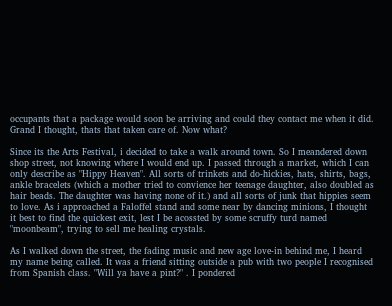occupants that a package would soon be arriving and could they contact me when it did. Grand I thought, thats that taken care of. Now what?

Since its the Arts Festival, i decided to take a walk around town. So I meandered down shop street, not knowing where I would end up. I passed through a market, which I can only describe as "Hippy Heaven". All sorts of trinkets and do-hickies, hats, shirts, bags, ankle bracelets (which a mother tried to convience her teenage daughter, also doubled as hair beads. The daughter was having none of it.) and all sorts of junk that hippies seem to love. As i approached a Faloffel stand and some near by dancing minions, I thought it best to find the quickest exit, lest I be acossted by some scruffy turd named "moonbeam", trying to sell me healing crystals.

As I walked down the street, the fading music and new age love-in behind me, I heard my name being called. It was a friend sitting outside a pub with two people I recognised from Spanish class. "Will ya have a pint?" . I pondered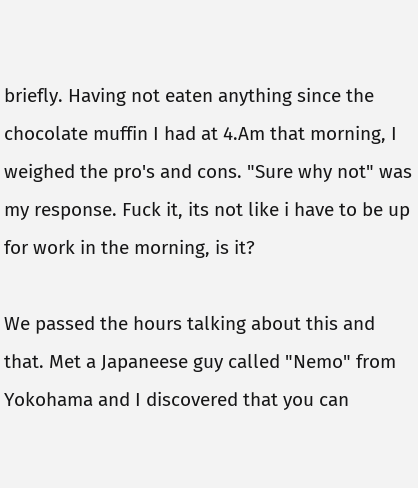briefly. Having not eaten anything since the chocolate muffin I had at 4.Am that morning, I weighed the pro's and cons. "Sure why not" was my response. Fuck it, its not like i have to be up for work in the morning, is it?

We passed the hours talking about this and that. Met a Japaneese guy called "Nemo" from Yokohama and I discovered that you can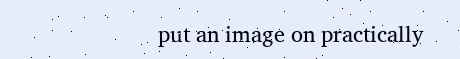put an image on practically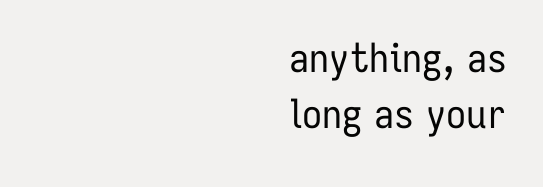anything, as long as your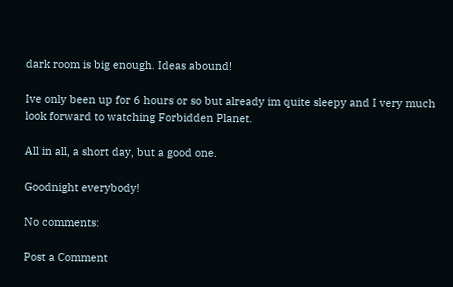dark room is big enough. Ideas abound!

Ive only been up for 6 hours or so but already im quite sleepy and I very much look forward to watching Forbidden Planet.

All in all, a short day, but a good one.

Goodnight everybody!

No comments:

Post a Comment